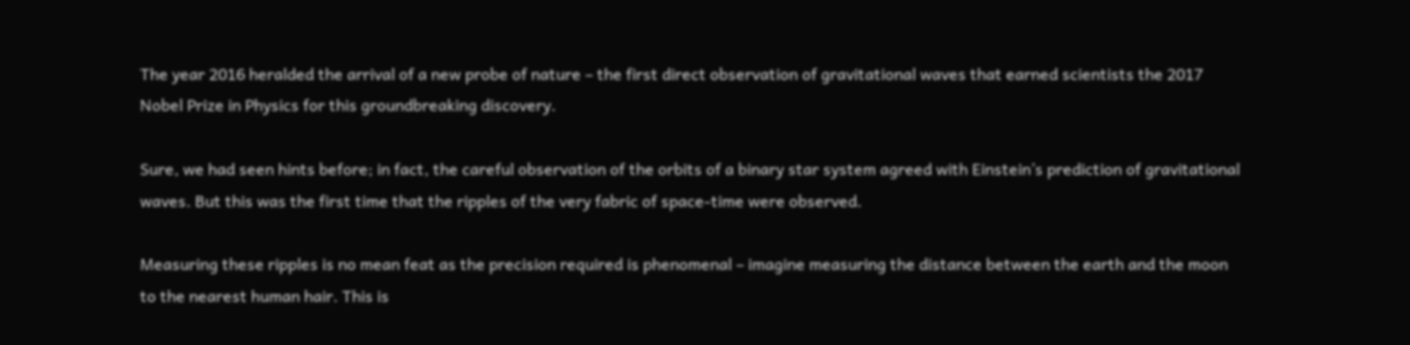The year 2016 heralded the arrival of a new probe of nature – the first direct observation of gravitational waves that earned scientists the 2017 Nobel Prize in Physics for this groundbreaking discovery.

Sure, we had seen hints before; in fact, the careful observation of the orbits of a binary star system agreed with Einstein’s prediction of gravitational waves. But this was the first time that the ripples of the very fabric of space-time were observed.

Measuring these ripples is no mean feat as the precision required is phenomenal – imagine measuring the distance between the earth and the moon to the nearest human hair. This is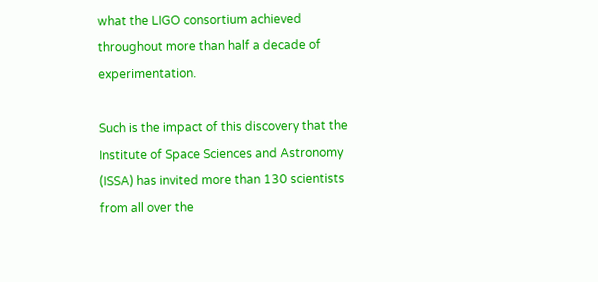what the LIGO consortium achieved throughout more than half a decade of experimentation.

Such is the impact of this discovery that the Institute of Space Sciences and Astronomy (ISSA) has invited more than 130 scientists from all over the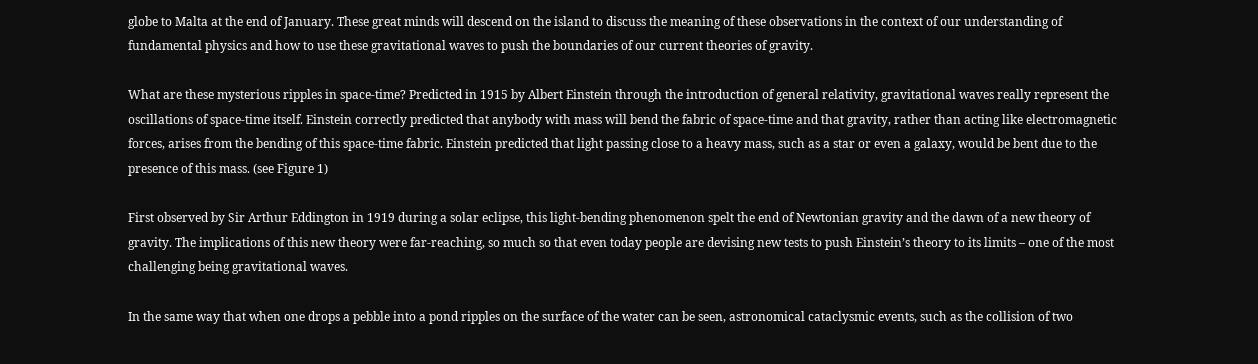globe to Malta at the end of January. These great minds will descend on the island to discuss the meaning of these observations in the context of our understanding of fundamental physics and how to use these gravitational waves to push the boundaries of our current theories of gravity.

What are these mysterious ripples in space-time? Predicted in 1915 by Albert Einstein through the introduction of general relativity, gravitational waves really represent the oscillations of space-time itself. Einstein correctly predicted that anybody with mass will bend the fabric of space-time and that gravity, rather than acting like electromagnetic forces, arises from the bending of this space-time fabric. Einstein predicted that light passing close to a heavy mass, such as a star or even a galaxy, would be bent due to the presence of this mass. (see Figure 1)

First observed by Sir Arthur Eddington in 1919 during a solar eclipse, this light-bending phenomenon spelt the end of Newtonian gravity and the dawn of a new theory of gravity. The implications of this new theory were far-reaching, so much so that even today people are devising new tests to push Einstein’s theory to its limits – one of the most challenging being gravitational waves.

In the same way that when one drops a pebble into a pond ripples on the surface of the water can be seen, astronomical cataclysmic events, such as the collision of two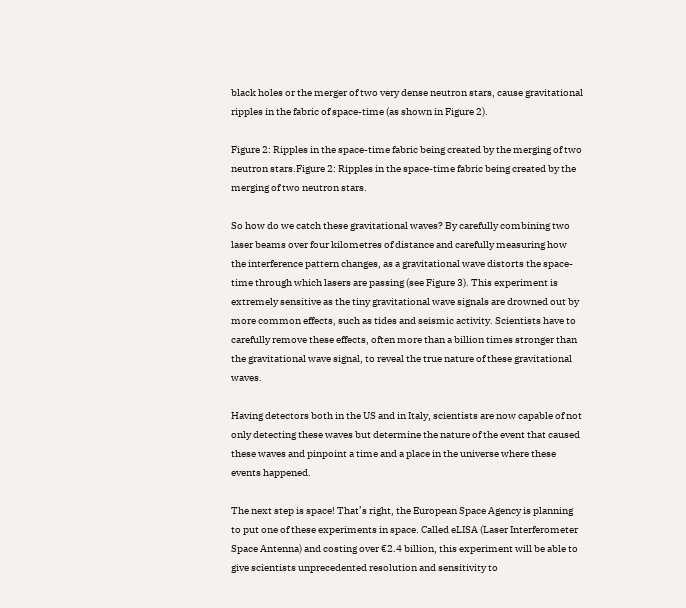black holes or the merger of two very dense neutron stars, cause gravitational ripples in the fabric of space-time (as shown in Figure 2).

Figure 2: Ripples in the space-time fabric being created by the merging of two neutron stars.Figure 2: Ripples in the space-time fabric being created by the merging of two neutron stars.

So how do we catch these gravitational waves? By carefully combining two laser beams over four kilometres of distance and carefully measuring how the interference pattern changes, as a gravitational wave distorts the space-time through which lasers are passing (see Figure 3). This experiment is extremely sensitive as the tiny gravitational wave signals are drowned out by more common effects, such as tides and seismic activity. Scientists have to carefully remove these effects, often more than a billion times stronger than the gravitational wave signal, to reveal the true nature of these gravitational waves.

Having detectors both in the US and in Italy, scientists are now capable of not only detecting these waves but determine the nature of the event that caused these waves and pinpoint a time and a place in the universe where these events happened.

The next step is space! That’s right, the European Space Agency is planning to put one of these experiments in space. Called eLISA (Laser Interferometer Space Antenna) and costing over €2.4 billion, this experiment will be able to give scientists unprecedented resolution and sensitivity to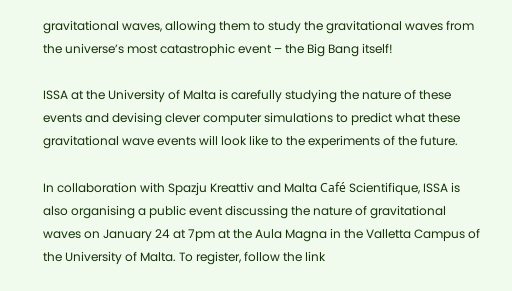gravitational waves, allowing them to study the gravitational waves from the universe’s most catastrophic event – the Big Bang itself!

ISSA at the University of Malta is carefully studying the nature of these events and devising clever computer simulations to predict what these gravitational wave events will look like to the experiments of the future.

In collaboration with Spazju Kreattiv and Malta Café Scientifique, ISSA is also organising a public event discussing the nature of gravitational waves on January 24 at 7pm at the Aula Magna in the Valletta Campus of the University of Malta. To register, follow the link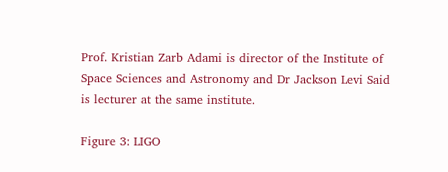Prof. Kristian Zarb Adami is director of the Institute of Space Sciences and Astronomy and Dr Jackson Levi Said is lecturer at the same institute.

Figure 3: LIGO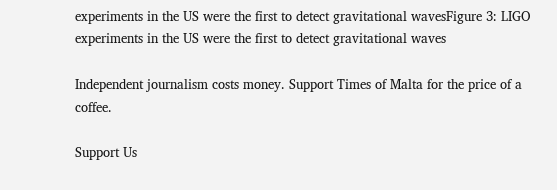experiments in the US were the first to detect gravitational wavesFigure 3: LIGO experiments in the US were the first to detect gravitational waves

Independent journalism costs money. Support Times of Malta for the price of a coffee.

Support Us